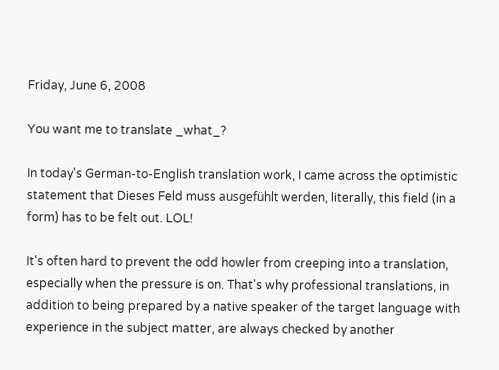Friday, June 6, 2008

You want me to translate _what_?

In today's German-to-English translation work, I came across the optimistic statement that Dieses Feld muss ausgefühlt werden, literally, this field (in a form) has to be felt out. LOL!

It's often hard to prevent the odd howler from creeping into a translation, especially when the pressure is on. That's why professional translations, in addition to being prepared by a native speaker of the target language with experience in the subject matter, are always checked by another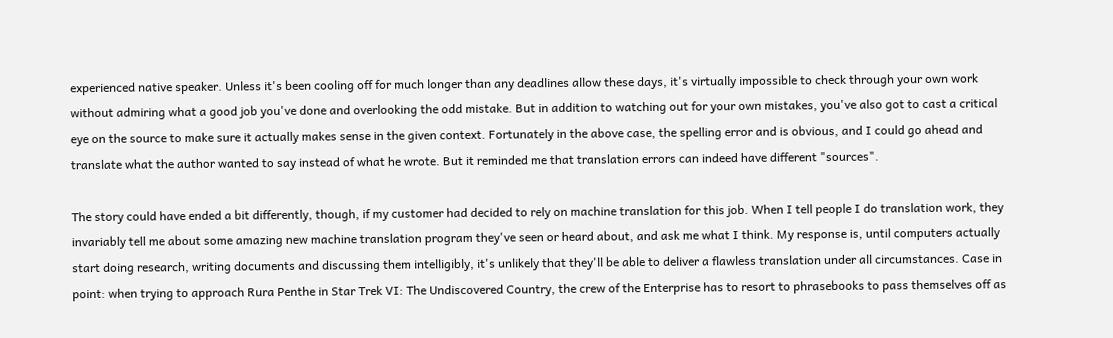experienced native speaker. Unless it's been cooling off for much longer than any deadlines allow these days, it's virtually impossible to check through your own work without admiring what a good job you've done and overlooking the odd mistake. But in addition to watching out for your own mistakes, you've also got to cast a critical eye on the source to make sure it actually makes sense in the given context. Fortunately in the above case, the spelling error and is obvious, and I could go ahead and translate what the author wanted to say instead of what he wrote. But it reminded me that translation errors can indeed have different "sources".

The story could have ended a bit differently, though, if my customer had decided to rely on machine translation for this job. When I tell people I do translation work, they invariably tell me about some amazing new machine translation program they've seen or heard about, and ask me what I think. My response is, until computers actually start doing research, writing documents and discussing them intelligibly, it's unlikely that they'll be able to deliver a flawless translation under all circumstances. Case in point: when trying to approach Rura Penthe in Star Trek VI: The Undiscovered Country, the crew of the Enterprise has to resort to phrasebooks to pass themselves off as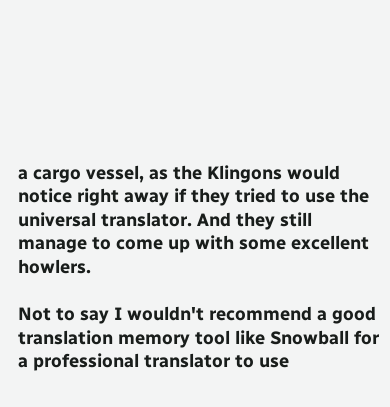a cargo vessel, as the Klingons would notice right away if they tried to use the universal translator. And they still manage to come up with some excellent howlers.

Not to say I wouldn't recommend a good translation memory tool like Snowball for a professional translator to use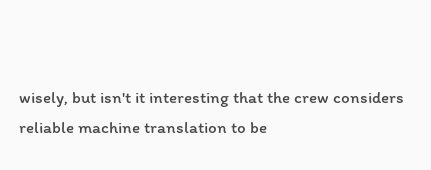wisely, but isn't it interesting that the crew considers reliable machine translation to be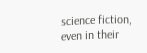science fiction, even in their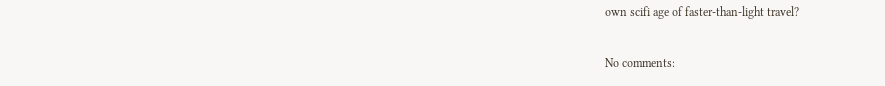own scifi age of faster-than-light travel?

No comments: